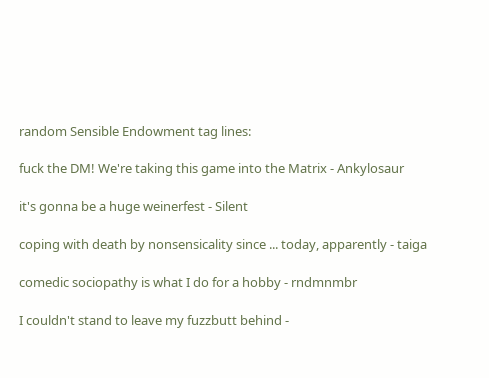random Sensible Endowment tag lines:

fuck the DM! We're taking this game into the Matrix - Ankylosaur

it's gonna be a huge weinerfest - Silent

coping with death by nonsensicality since ... today, apparently - taiga

comedic sociopathy is what I do for a hobby - rndmnmbr

I couldn't stand to leave my fuzzbutt behind -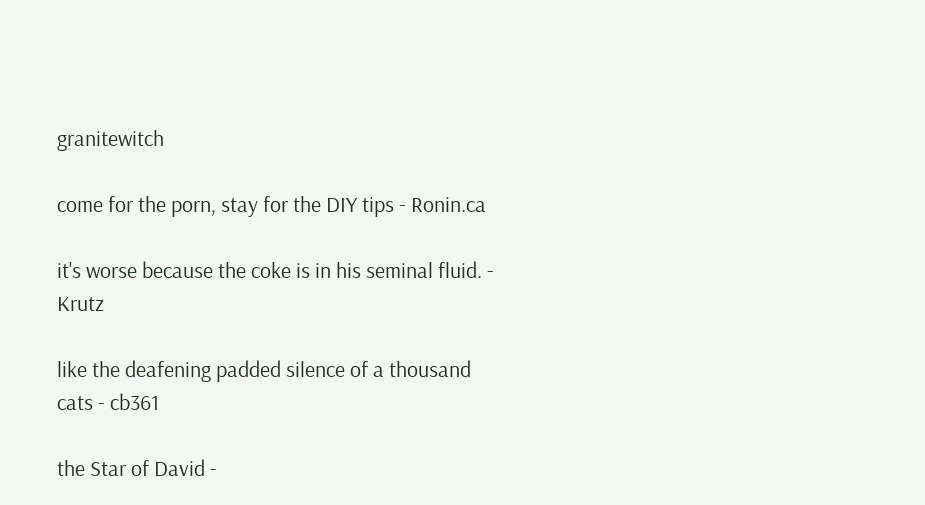granitewitch

come for the porn, stay for the DIY tips - Ronin.ca

it's worse because the coke is in his seminal fluid. - Krutz

like the deafening padded silence of a thousand cats - cb361

the Star of David -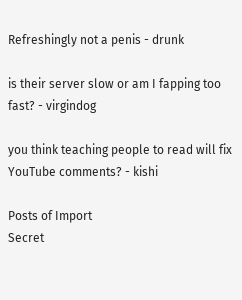Refreshingly not a penis - drunk

is their server slow or am I fapping too fast? - virgindog

you think teaching people to read will fix YouTube comments? - kishi

Posts of Import
Secret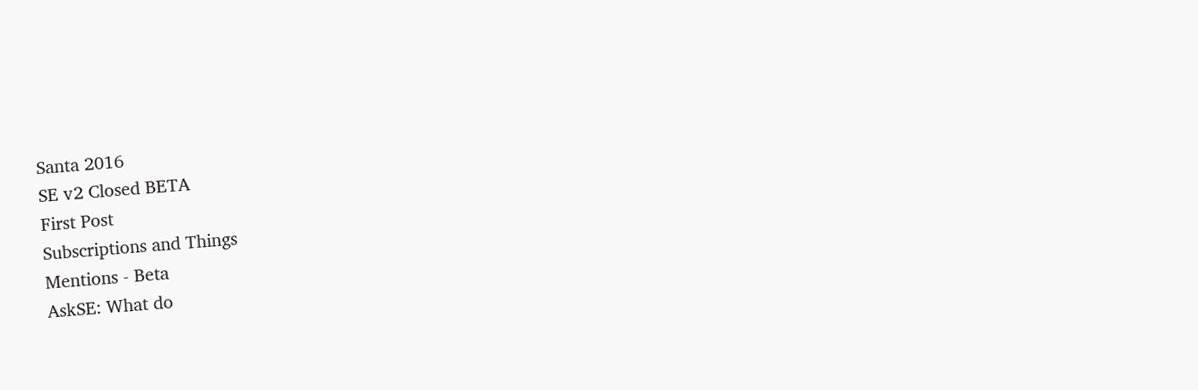Santa 2016
SE v2 Closed BETA
First Post
Subscriptions and Things
Mentions - Beta
AskSE: What do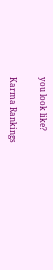you look like?

Karma Rankings